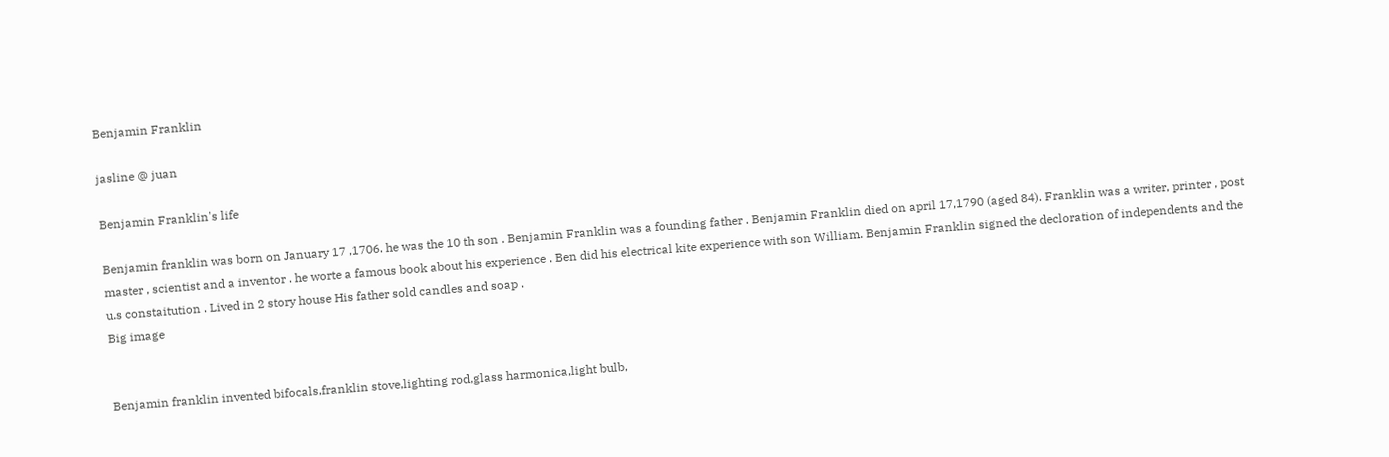Benjamin Franklin

jasline @ juan

Benjamin Franklin's life

Benjamin franklin was born on January 17 ,1706. he was the 10 th son . Benjamin Franklin was a founding father . Benjamin Franklin died on april 17,1790 (aged 84). Franklin was a writer, printer , post master , scientist and a inventor . he worte a famous book about his experience . Ben did his electrical kite experience with son William. Benjamin Franklin signed the decloration of independents and the u.s constaitution . Lived in 2 story house His father sold candles and soap .
Big image


Benjamin franklin invented bifocals,franklin stove,lighting rod,glass harmonica,light bulb,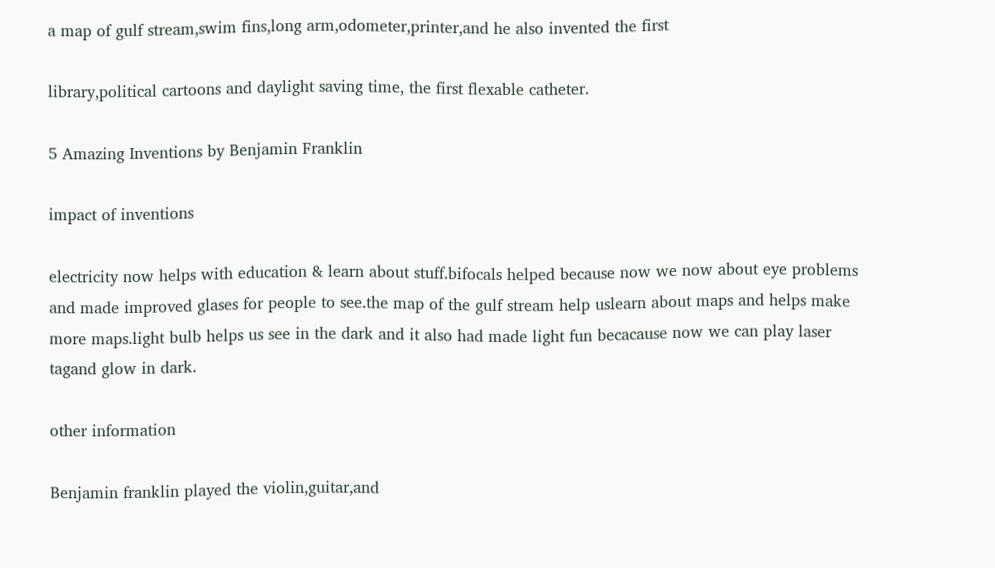a map of gulf stream,swim fins,long arm,odometer,printer,and he also invented the first

library,political cartoons and daylight saving time, the first flexable catheter.

5 Amazing Inventions by Benjamin Franklin

impact of inventions

electricity now helps with education & learn about stuff.bifocals helped because now we now about eye problems and made improved glases for people to see.the map of the gulf stream help uslearn about maps and helps make more maps.light bulb helps us see in the dark and it also had made light fun becacause now we can play laser tagand glow in dark.

other information

Benjamin franklin played the violin,guitar,and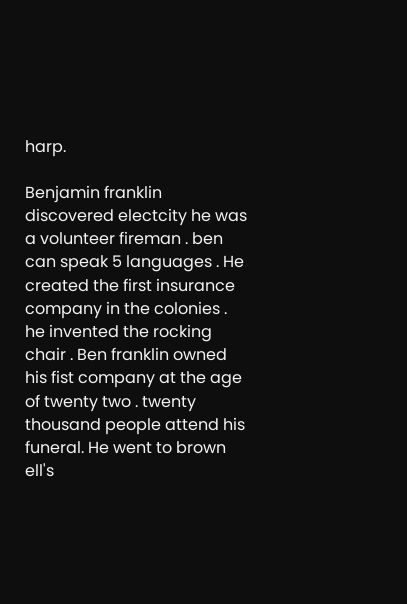harp.

Benjamin franklin discovered electcity he was a volunteer fireman . ben can speak 5 languages . He created the first insurance company in the colonies . he invented the rocking chair . Ben franklin owned his fist company at the age of twenty two . twenty thousand people attend his funeral. He went to brown ell's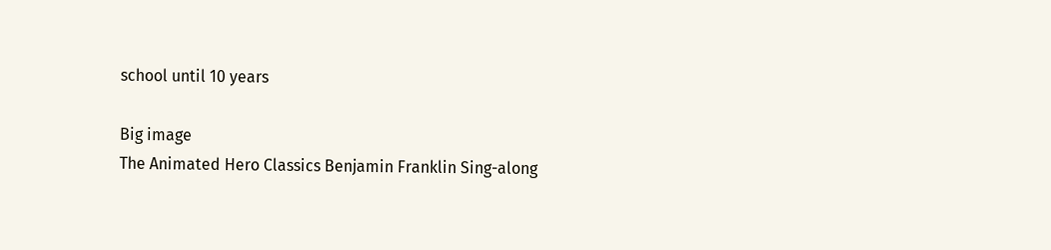school until 10 years

Big image
The Animated Hero Classics Benjamin Franklin Sing-along